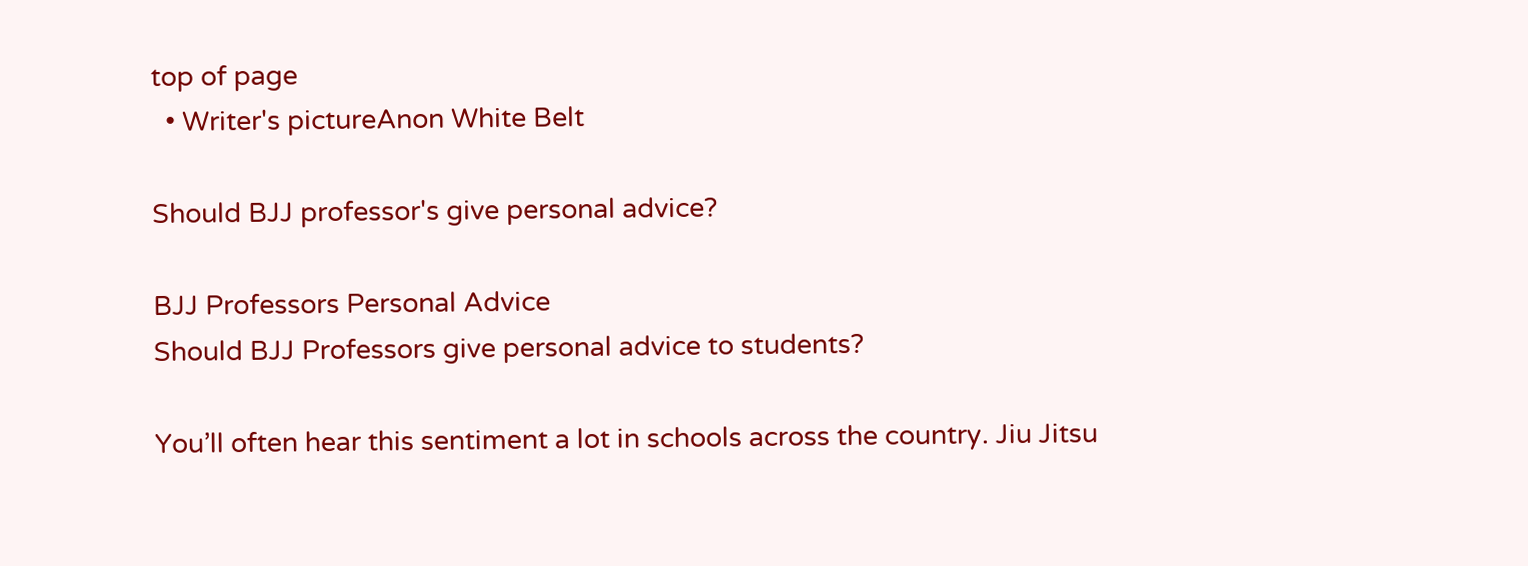top of page
  • Writer's pictureAnon White Belt

Should BJJ professor's give personal advice?

BJJ Professors Personal Advice
Should BJJ Professors give personal advice to students?

You’ll often hear this sentiment a lot in schools across the country. Jiu Jitsu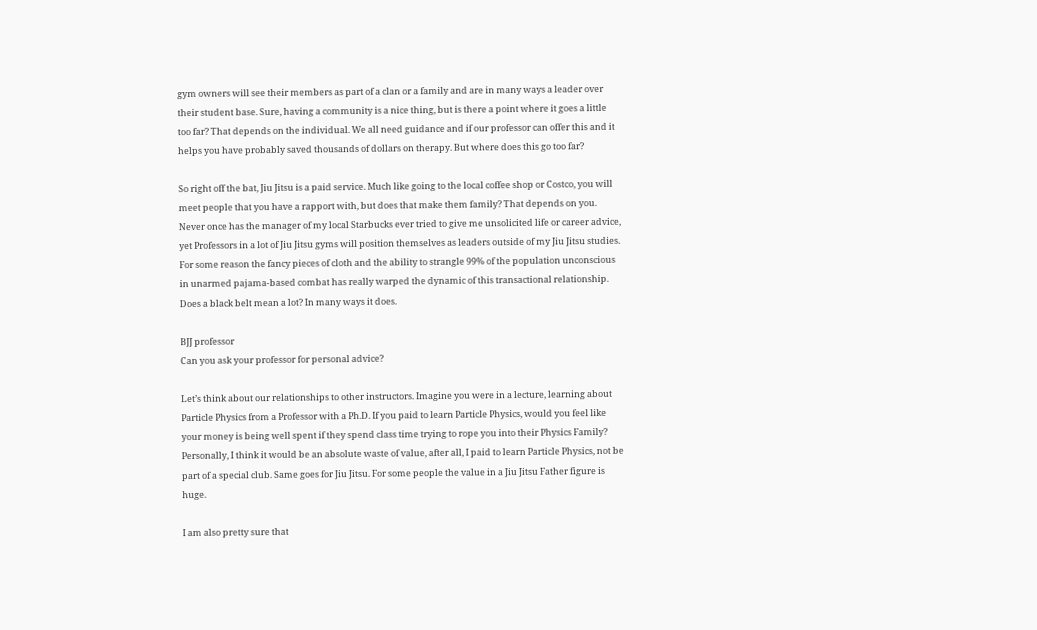gym owners will see their members as part of a clan or a family and are in many ways a leader over their student base. Sure, having a community is a nice thing, but is there a point where it goes a little too far? That depends on the individual. We all need guidance and if our professor can offer this and it helps you have probably saved thousands of dollars on therapy. But where does this go too far?

So right off the bat, Jiu Jitsu is a paid service. Much like going to the local coffee shop or Costco, you will meet people that you have a rapport with, but does that make them family? That depends on you. Never once has the manager of my local Starbucks ever tried to give me unsolicited life or career advice, yet Professors in a lot of Jiu Jitsu gyms will position themselves as leaders outside of my Jiu Jitsu studies. For some reason the fancy pieces of cloth and the ability to strangle 99% of the population unconscious in unarmed pajama-based combat has really warped the dynamic of this transactional relationship. Does a black belt mean a lot? In many ways it does.

BJJ professor
Can you ask your professor for personal advice?

Let’s think about our relationships to other instructors. Imagine you were in a lecture, learning about Particle Physics from a Professor with a Ph.D. If you paid to learn Particle Physics, would you feel like your money is being well spent if they spend class time trying to rope you into their Physics Family? Personally, I think it would be an absolute waste of value, after all, I paid to learn Particle Physics, not be part of a special club. Same goes for Jiu Jitsu. For some people the value in a Jiu Jitsu Father figure is huge.

I am also pretty sure that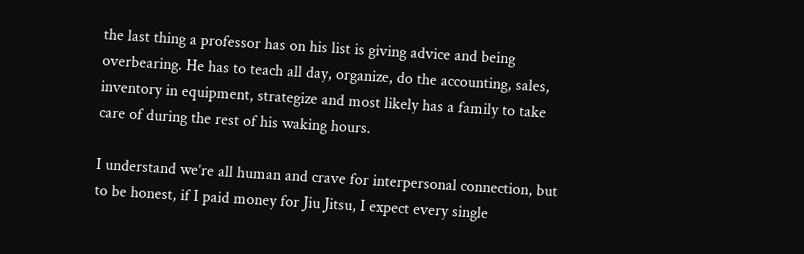the last thing a professor has on his list is giving advice and being overbearing. He has to teach all day, organize, do the accounting, sales, inventory in equipment, strategize and most likely has a family to take care of during the rest of his waking hours.

I understand we’re all human and crave for interpersonal connection, but to be honest, if I paid money for Jiu Jitsu, I expect every single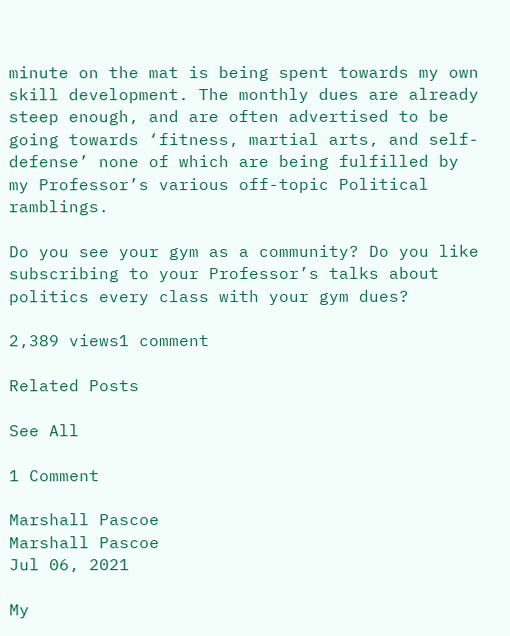minute on the mat is being spent towards my own skill development. The monthly dues are already steep enough, and are often advertised to be going towards ‘fitness, martial arts, and self-defense’ none of which are being fulfilled by my Professor’s various off-topic Political ramblings.

Do you see your gym as a community? Do you like subscribing to your Professor’s talks about politics every class with your gym dues?

2,389 views1 comment

Related Posts

See All

1 Comment

Marshall Pascoe
Marshall Pascoe
Jul 06, 2021

My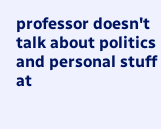professor doesn't talk about politics and personal stuff at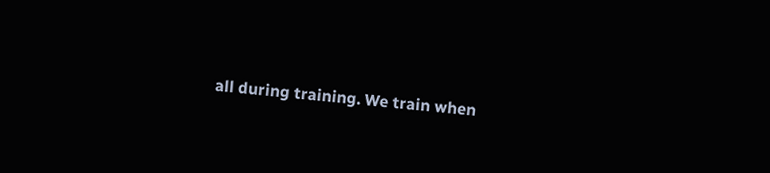all during training. We train when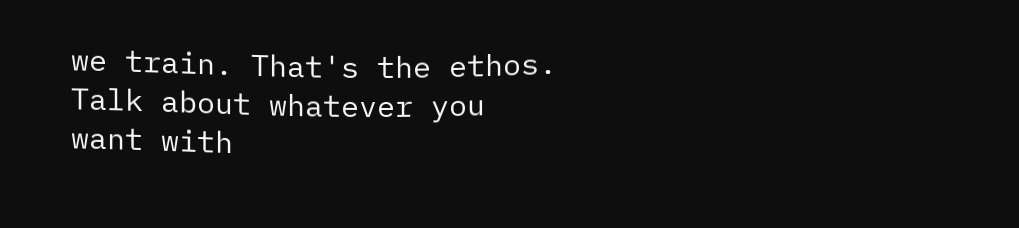we train. That's the ethos. Talk about whatever you want with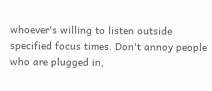whoever's willing to listen outside specified focus times. Don't annoy people who are plugged in,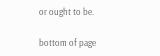or ought to be.

bottom of page